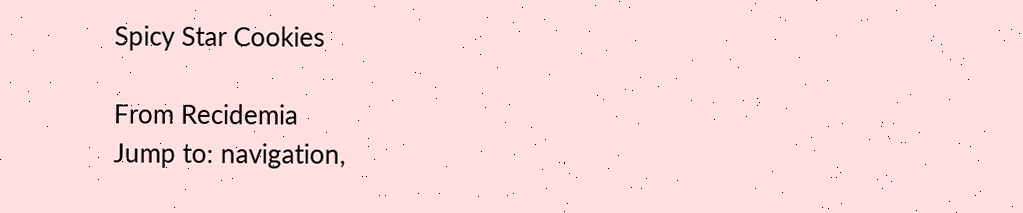Spicy Star Cookies

From Recidemia
Jump to: navigation,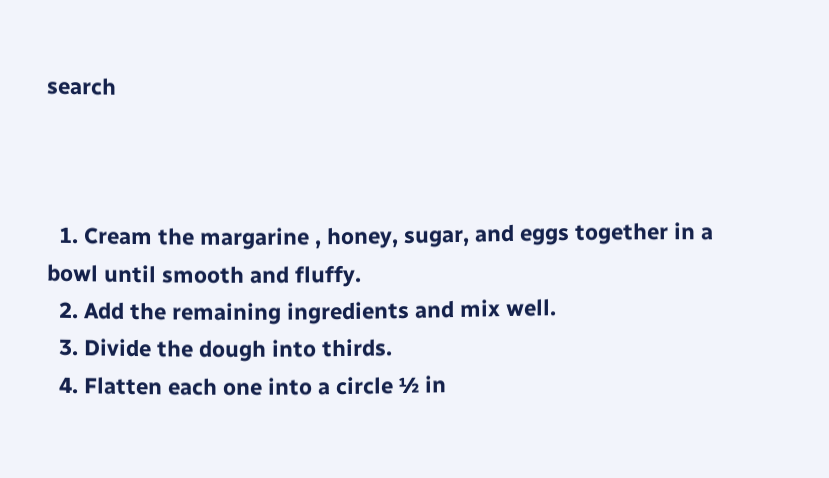search



  1. Cream the margarine , honey, sugar, and eggs together in a bowl until smooth and fluffy.
  2. Add the remaining ingredients and mix well.
  3. Divide the dough into thirds.
  4. Flatten each one into a circle ½ in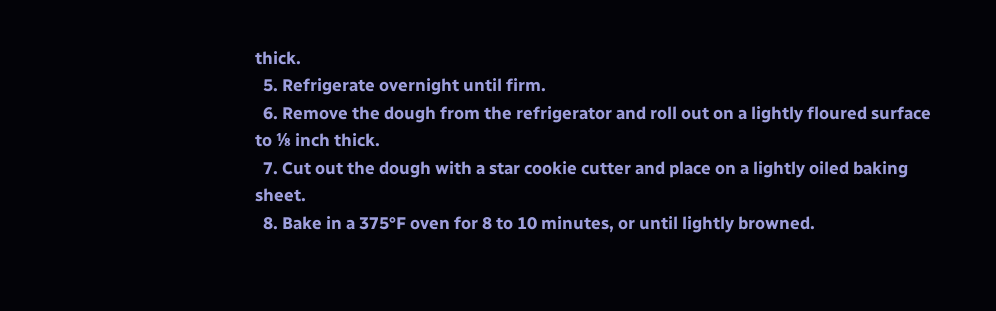thick.
  5. Refrigerate overnight until firm.
  6. Remove the dough from the refrigerator and roll out on a lightly floured surface to ⅛ inch thick.
  7. Cut out the dough with a star cookie cutter and place on a lightly oiled baking sheet.
  8. Bake in a 375°F oven for 8 to 10 minutes, or until lightly browned.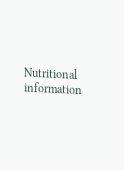Nutritional information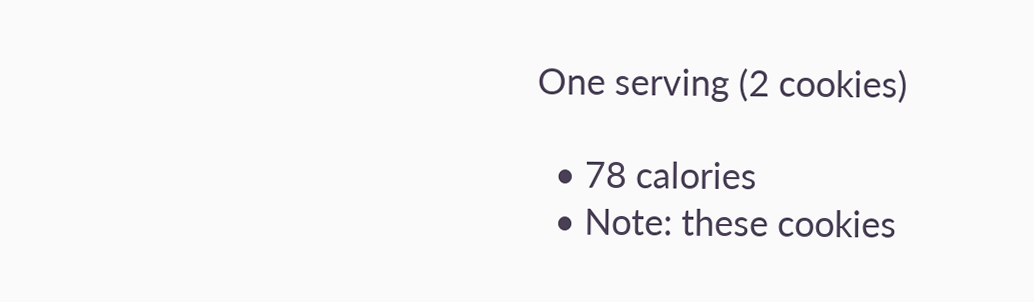One serving (2 cookies)

  • 78 calories
  • Note: these cookies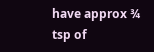have approx ¾ tsp of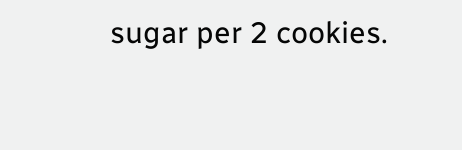sugar per 2 cookies.